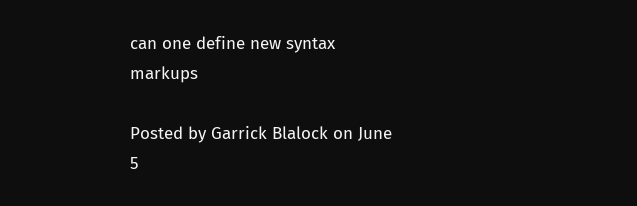can one define new syntax markups

Posted by Garrick Blalock on June 5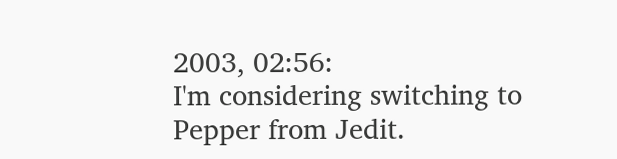2003, 02:56:
I'm considering switching to Pepper from Jedit.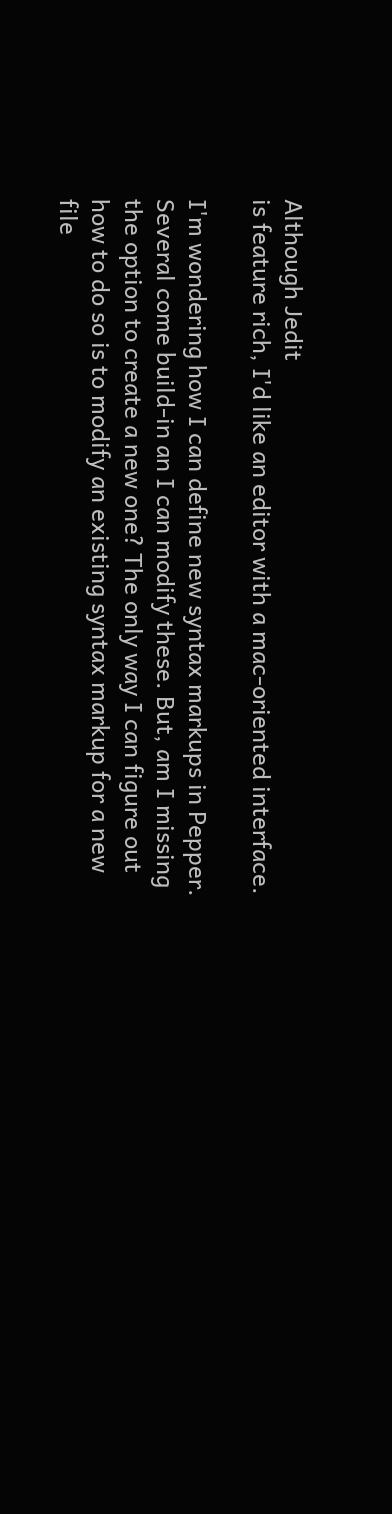Although Jedit
is feature rich, I'd like an editor with a mac-oriented interface.

I'm wondering how I can define new syntax markups in Pepper.
Several come build-in an I can modify these. But, am I missing
the option to create a new one? The only way I can figure out
how to do so is to modify an existing syntax markup for a new
file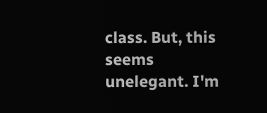class. But, this seems unelegant. I'm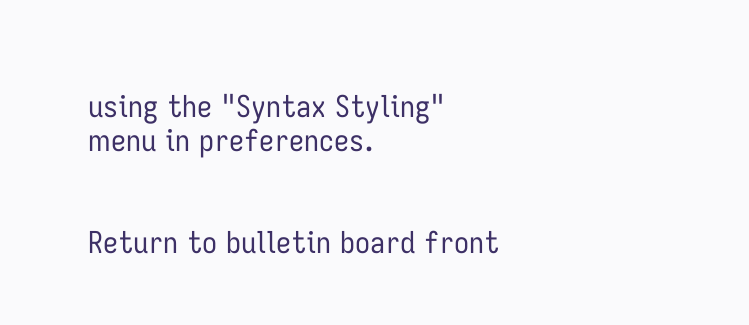using the "Syntax Styling"
menu in preferences.


Return to bulletin board front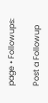page • Followups:

Post a Followup